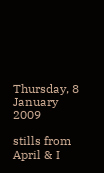Thursday, 8 January 2009

stills from April & I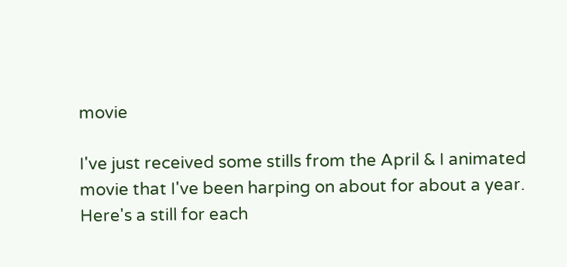movie

I've just received some stills from the April & I animated movie that I've been harping on about for about a year. Here's a still for each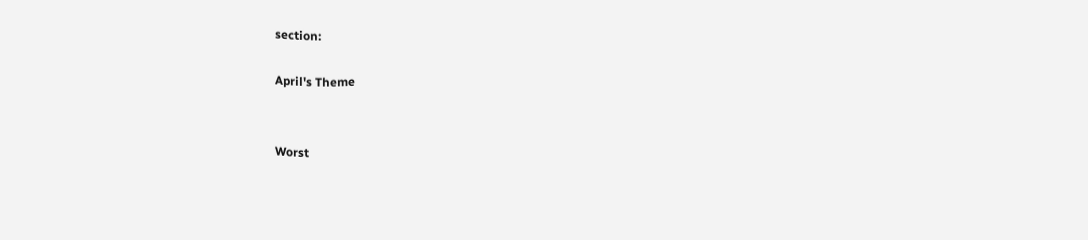section:

April's Theme


Worst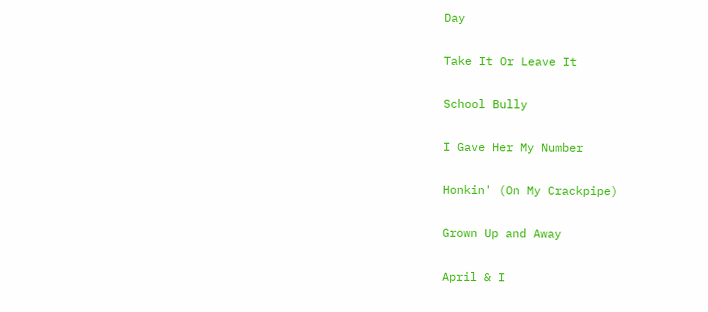Day

Take It Or Leave It

School Bully

I Gave Her My Number

Honkin' (On My Crackpipe)

Grown Up and Away

April & I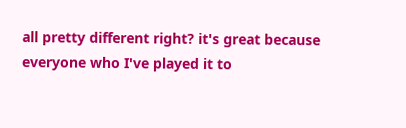all pretty different right? it's great because everyone who I've played it to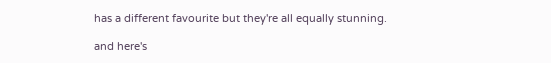has a different favourite but they're all equally stunning.

and here's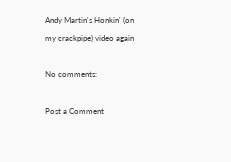Andy Martin's Honkin' (on my crackpipe) video again

No comments:

Post a Comment